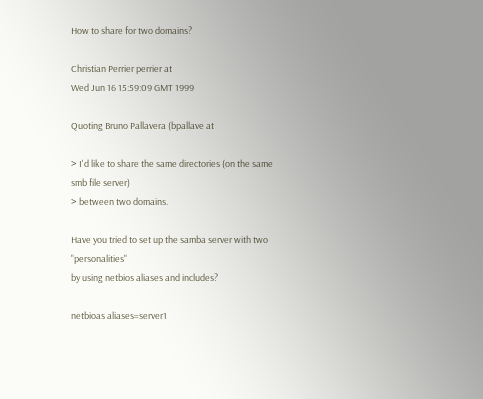How to share for two domains?

Christian Perrier perrier at
Wed Jun 16 15:59:09 GMT 1999

Quoting Bruno Pallavera (bpallave at

> I'd like to share the same directories (on the same smb file server)
> between two domains.

Have you tried to set up the samba server with two "personalities"
by using netbios aliases and includes?

netbioas aliases=server1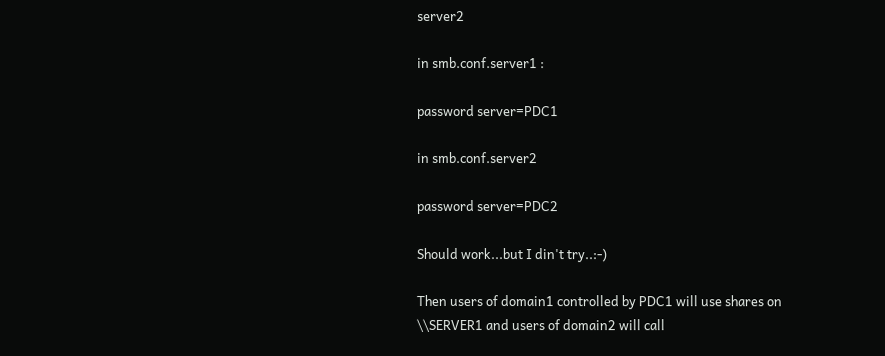server2

in smb.conf.server1 :

password server=PDC1

in smb.conf.server2

password server=PDC2

Should work...but I din't try..:-)

Then users of domain1 controlled by PDC1 will use shares on
\\SERVER1 and users of domain2 will call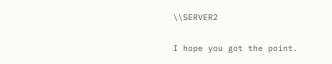\\SERVER2

I hope you got the point.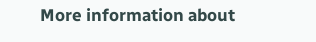More information about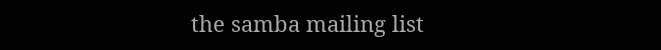the samba mailing list